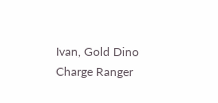Ivan, Gold Dino Charge Ranger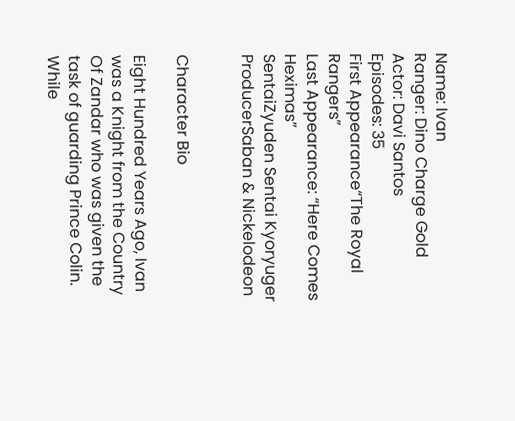Name: Ivan
Ranger: Dino Charge Gold
Actor: Davi Santos
Episodes: 35
First Appearance“The Royal Rangers”
Last Appearance: “Here Comes Heximas”
SentaiZyuden Sentai Kyoryuger
ProducerSaban & Nickelodeon


Character Bio

Eight Hundred Years Ago, Ivan was a Knight from the Country Of Zandar who was given the task of guarding Prince Colin. While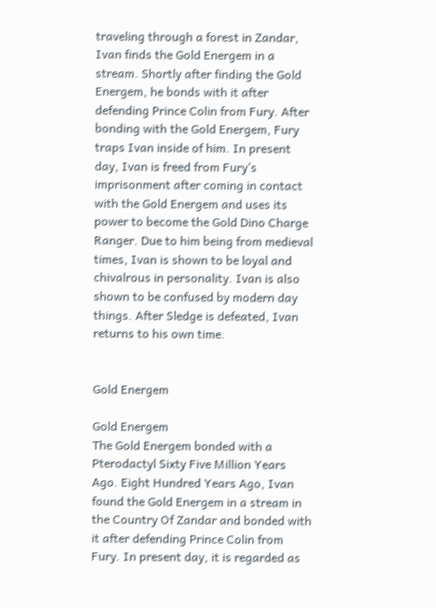traveling through a forest in Zandar, Ivan finds the Gold Energem in a stream. Shortly after finding the Gold Energem, he bonds with it after defending Prince Colin from Fury. After bonding with the Gold Energem, Fury traps Ivan inside of him. In present day, Ivan is freed from Fury’s imprisonment after coming in contact with the Gold Energem and uses its power to become the Gold Dino Charge Ranger. Due to him being from medieval times, Ivan is shown to be loyal and chivalrous in personality. Ivan is also shown to be confused by modern day things. After Sledge is defeated, Ivan returns to his own time.


Gold Energem

Gold Energem
The Gold Energem bonded with a Pterodactyl Sixty Five Million Years Ago. Eight Hundred Years Ago, Ivan found the Gold Energem in a stream in the Country Of Zandar and bonded with it after defending Prince Colin from Fury. In present day, it is regarded as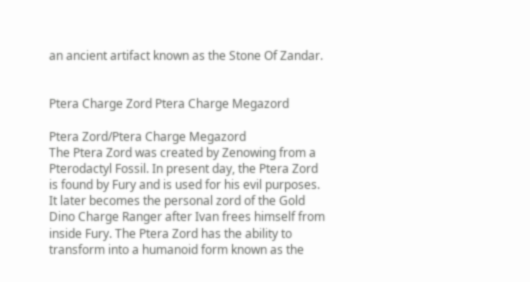an ancient artifact known as the Stone Of Zandar.


Ptera Charge Zord Ptera Charge Megazord

Ptera Zord/Ptera Charge Megazord
The Ptera Zord was created by Zenowing from a Pterodactyl Fossil. In present day, the Ptera Zord is found by Fury and is used for his evil purposes. It later becomes the personal zord of the Gold Dino Charge Ranger after Ivan frees himself from inside Fury. The Ptera Zord has the ability to transform into a humanoid form known as the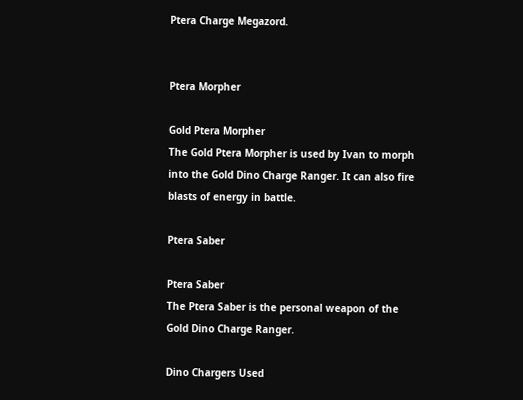Ptera Charge Megazord.


Ptera Morpher

Gold Ptera Morpher
The Gold Ptera Morpher is used by Ivan to morph into the Gold Dino Charge Ranger. It can also fire blasts of energy in battle.

Ptera Saber

Ptera Saber
The Ptera Saber is the personal weapon of the Gold Dino Charge Ranger.

Dino Chargers Used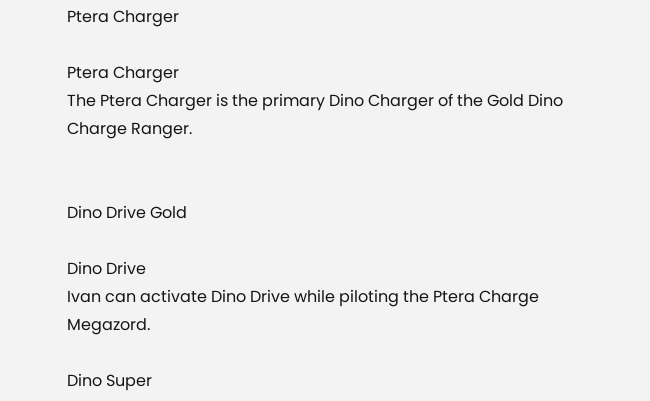Ptera Charger

Ptera Charger
The Ptera Charger is the primary Dino Charger of the Gold Dino Charge Ranger.


Dino Drive Gold

Dino Drive
Ivan can activate Dino Drive while piloting the Ptera Charge Megazord.

Dino Super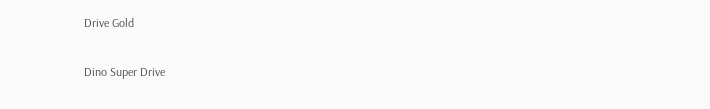Drive Gold

Dino Super Drive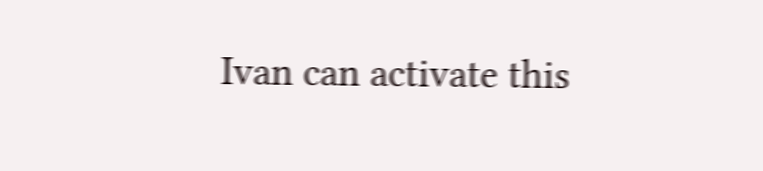Ivan can activate this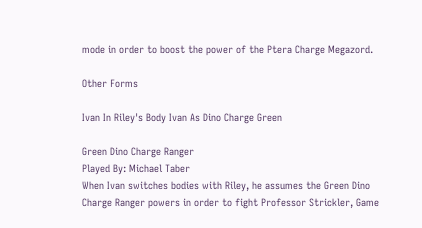mode in order to boost the power of the Ptera Charge Megazord.

Other Forms

Ivan In Riley's Body Ivan As Dino Charge Green

Green Dino Charge Ranger
Played By: Michael Taber
When Ivan switches bodies with Riley, he assumes the Green Dino Charge Ranger powers in order to fight Professor Strickler, Game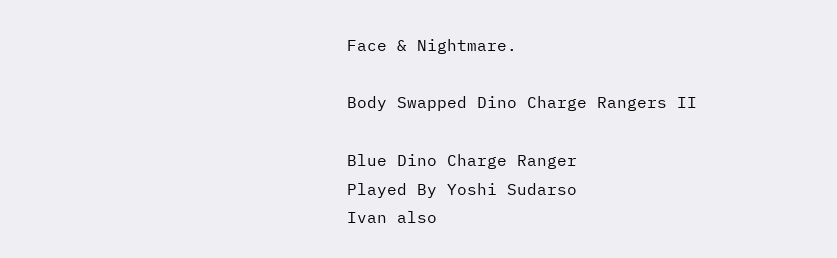Face & Nightmare.

Body Swapped Dino Charge Rangers II

Blue Dino Charge Ranger
Played By Yoshi Sudarso
Ivan also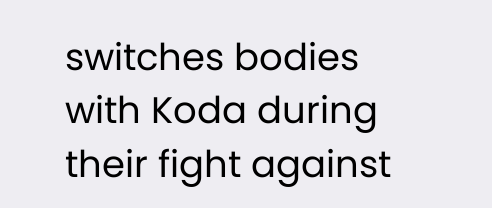switches bodies with Koda during their fight against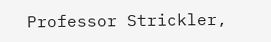Professor Strickler,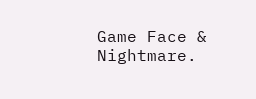Game Face & Nightmare.